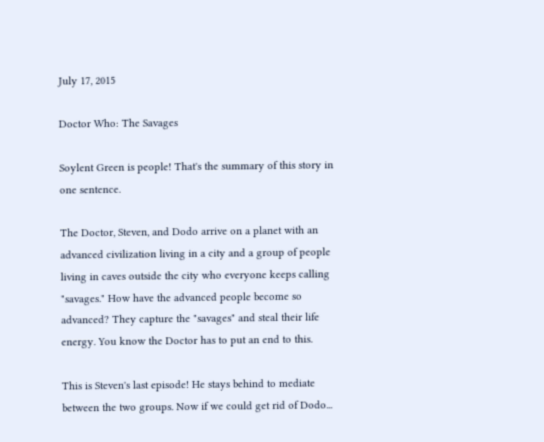July 17, 2015

Doctor Who: The Savages

Soylent Green is people! That's the summary of this story in one sentence.

The Doctor, Steven, and Dodo arrive on a planet with an advanced civilization living in a city and a group of people living in caves outside the city who everyone keeps calling "savages." How have the advanced people become so advanced? They capture the "savages" and steal their life energy. You know the Doctor has to put an end to this.

This is Steven's last episode! He stays behind to mediate between the two groups. Now if we could get rid of Dodo...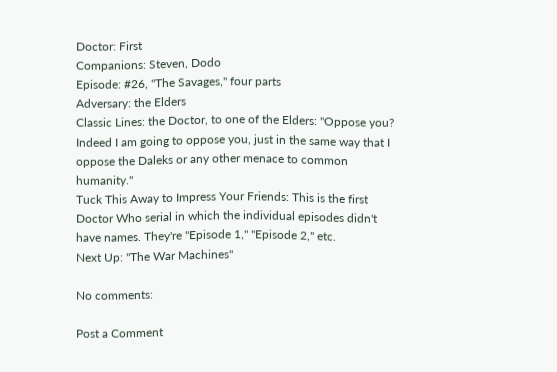Doctor: First
Companions: Steven, Dodo
Episode: #26, "The Savages," four parts
Adversary: the Elders
Classic Lines: the Doctor, to one of the Elders: "Oppose you? Indeed I am going to oppose you, just in the same way that I oppose the Daleks or any other menace to common humanity."
Tuck This Away to Impress Your Friends: This is the first Doctor Who serial in which the individual episodes didn't have names. They're "Episode 1," "Episode 2," etc.
Next Up: "The War Machines"

No comments:

Post a Comment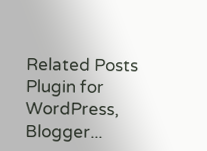Related Posts Plugin for WordPress, Blogger...